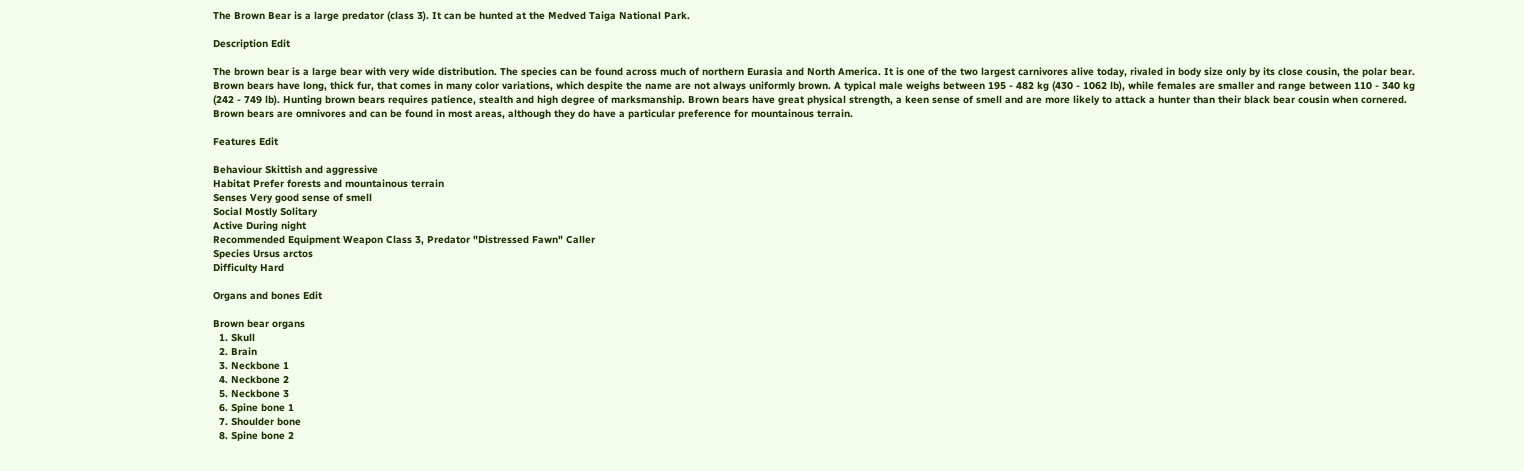The Brown Bear is a large predator (class 3). It can be hunted at the Medved Taiga National Park.

Description Edit

The brown bear is a large bear with very wide distribution. The species can be found across much of northern Eurasia and North America. It is one of the two largest carnivores alive today, rivaled in body size only by its close cousin, the polar bear. Brown bears have long, thick fur, that comes in many color variations, which despite the name are not always uniformly brown. A typical male weighs between 195 - 482 kg (430 - 1062 lb), while females are smaller and range between 110 - 340 kg (242 - 749 lb). Hunting brown bears requires patience, stealth and high degree of marksmanship. Brown bears have great physical strength, a keen sense of smell and are more likely to attack a hunter than their black bear cousin when cornered. Brown bears are omnivores and can be found in most areas, although they do have a particular preference for mountainous terrain.

Features Edit

Behaviour Skittish and aggressive
Habitat Prefer forests and mountainous terrain
Senses Very good sense of smell
Social Mostly Solitary
Active During night
Recommended Equipment Weapon Class 3, Predator "Distressed Fawn" Caller
Species Ursus arctos
Difficulty Hard

Organs and bones Edit

Brown bear organs
  1. Skull
  2. Brain
  3. Neckbone 1
  4. Neckbone 2
  5. Neckbone 3
  6. Spine bone 1
  7. Shoulder bone
  8. Spine bone 2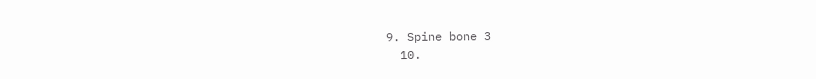9. Spine bone 3
  10.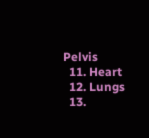Pelvis
  11. Heart
  12. Lungs
  13.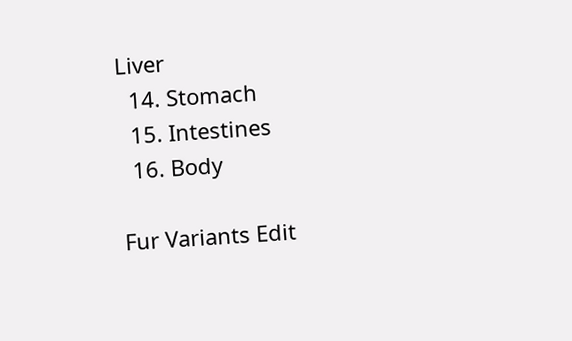Liver
  14. Stomach
  15. Intestines
  16. Body

Fur Variants Edit